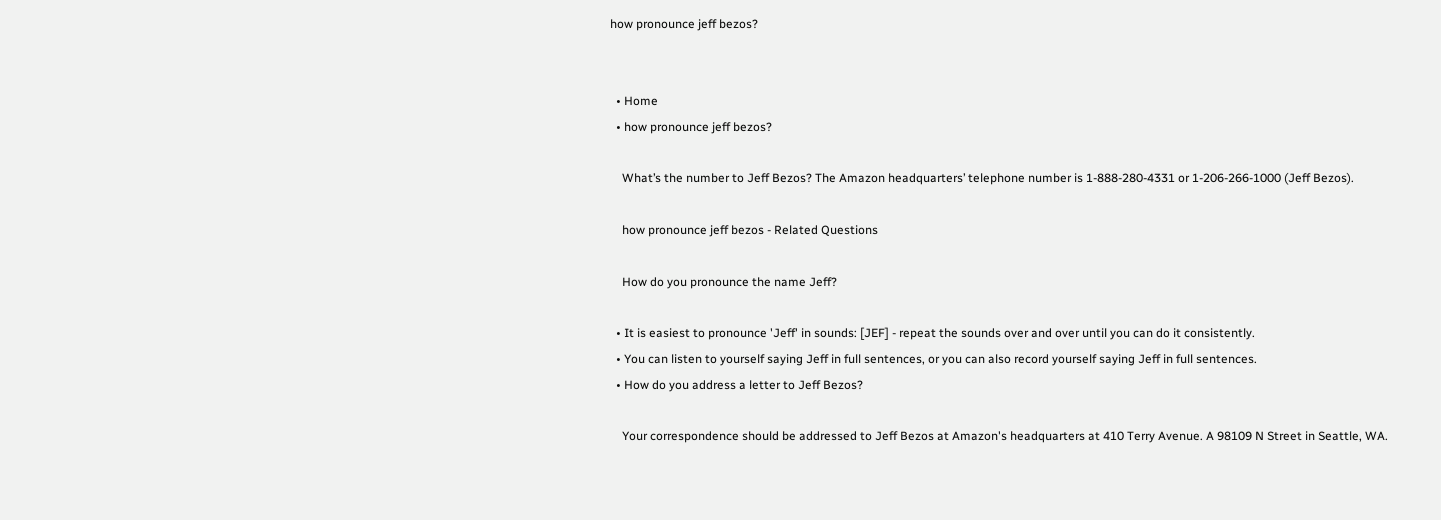how pronounce jeff bezos?


  • Home
  • how pronounce jeff bezos?

    What’s the number to Jeff Bezos? The Amazon headquarters’ telephone number is 1-888-280-4331 or 1-206-266-1000 (Jeff Bezos).

    how pronounce jeff bezos - Related Questions

    How do you pronounce the name Jeff?

  • It is easiest to pronounce 'Jeff' in sounds: [JEF] - repeat the sounds over and over until you can do it consistently.
  • You can listen to yourself saying Jeff in full sentences, or you can also record yourself saying Jeff in full sentences.
  • How do you address a letter to Jeff Bezos?

    Your correspondence should be addressed to Jeff Bezos at Amazon's headquarters at 410 Terry Avenue. A 98109 N Street in Seattle, WA.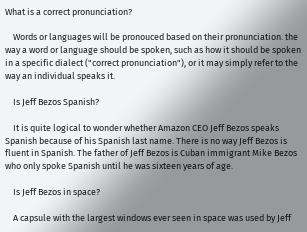What is a correct pronunciation?

    Words or languages will be pronouced based on their pronunciation. the way a word or language should be spoken, such as how it should be spoken in a specific dialect ("correct pronunciation"), or it may simply refer to the way an individual speaks it.

    Is Jeff Bezos Spanish?

    It is quite logical to wonder whether Amazon CEO Jeff Bezos speaks Spanish because of his Spanish last name. There is no way Jeff Bezos is fluent in Spanish. The father of Jeff Bezos is Cuban immigrant Mike Bezos who only spoke Spanish until he was sixteen years of age.

    Is Jeff Bezos in space?

    A capsule with the largest windows ever seen in space was used by Jeff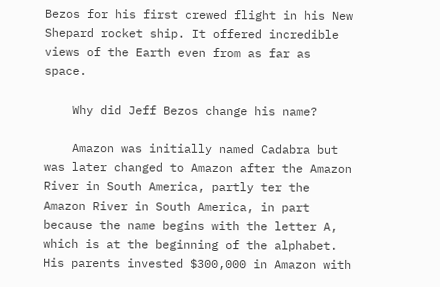Bezos for his first crewed flight in his New Shepard rocket ship. It offered incredible views of the Earth even from as far as space.

    Why did Jeff Bezos change his name?

    Amazon was initially named Cadabra but was later changed to Amazon after the Amazon River in South America, partly ter the Amazon River in South America, in part because the name begins with the letter A, which is at the beginning of the alphabet. His parents invested $300,000 in Amazon with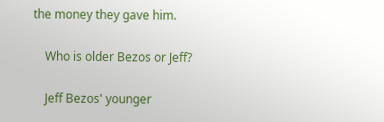the money they gave him.

    Who is older Bezos or Jeff?

    Jeff Bezos' younger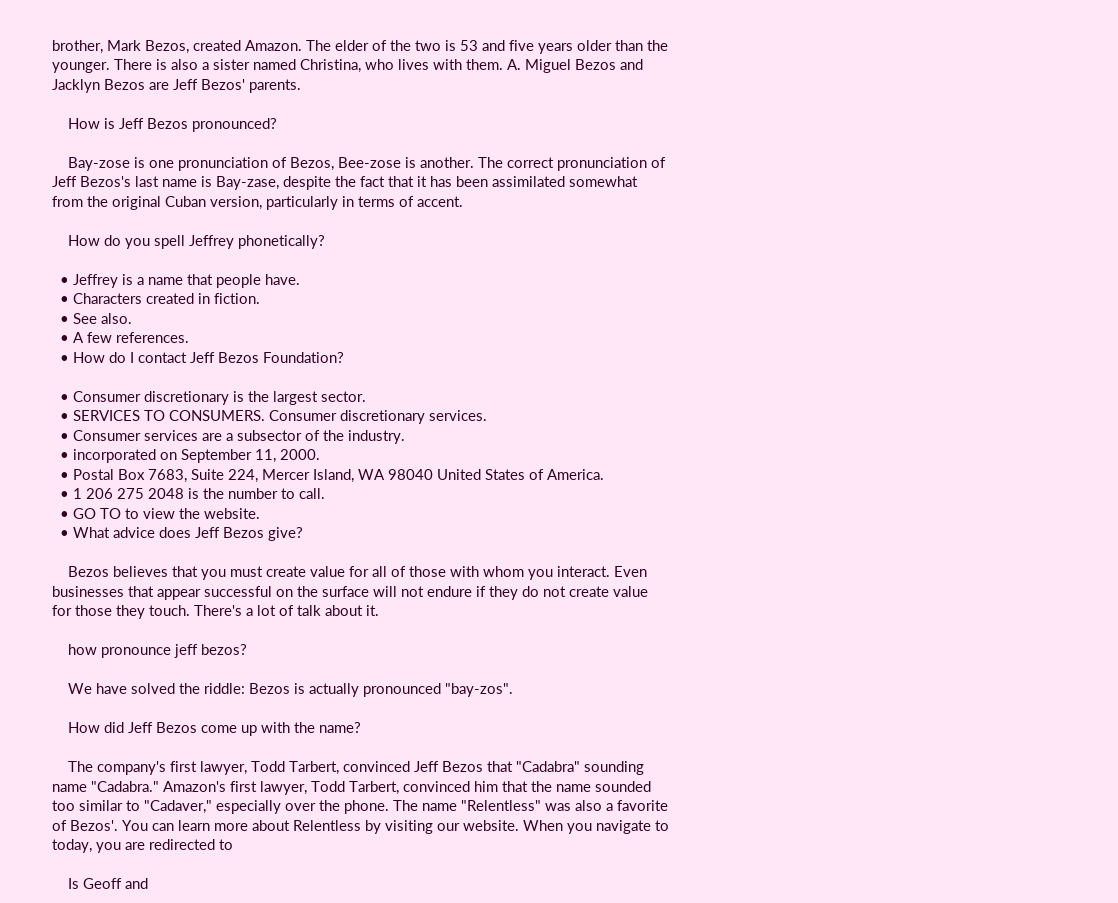brother, Mark Bezos, created Amazon. The elder of the two is 53 and five years older than the younger. There is also a sister named Christina, who lives with them. A. Miguel Bezos and Jacklyn Bezos are Jeff Bezos' parents.

    How is Jeff Bezos pronounced?

    Bay-zose is one pronunciation of Bezos, Bee-zose is another. The correct pronunciation of Jeff Bezos's last name is Bay-zase, despite the fact that it has been assimilated somewhat from the original Cuban version, particularly in terms of accent.

    How do you spell Jeffrey phonetically?

  • Jeffrey is a name that people have.
  • Characters created in fiction.
  • See also.
  • A few references.
  • How do I contact Jeff Bezos Foundation?

  • Consumer discretionary is the largest sector.
  • SERVICES TO CONSUMERS. Consumer discretionary services.
  • Consumer services are a subsector of the industry.
  • incorporated on September 11, 2000.
  • Postal Box 7683, Suite 224, Mercer Island, WA 98040 United States of America.
  • 1 206 275 2048 is the number to call.
  • GO TO to view the website.
  • What advice does Jeff Bezos give?

    Bezos believes that you must create value for all of those with whom you interact. Even businesses that appear successful on the surface will not endure if they do not create value for those they touch. There's a lot of talk about it.

    how pronounce jeff bezos?

    We have solved the riddle: Bezos is actually pronounced "bay-zos".

    How did Jeff Bezos come up with the name?

    The company's first lawyer, Todd Tarbert, convinced Jeff Bezos that "Cadabra" sounding name "Cadabra." Amazon's first lawyer, Todd Tarbert, convinced him that the name sounded too similar to "Cadaver," especially over the phone. The name "Relentless" was also a favorite of Bezos'. You can learn more about Relentless by visiting our website. When you navigate to today, you are redirected to

    Is Geoff and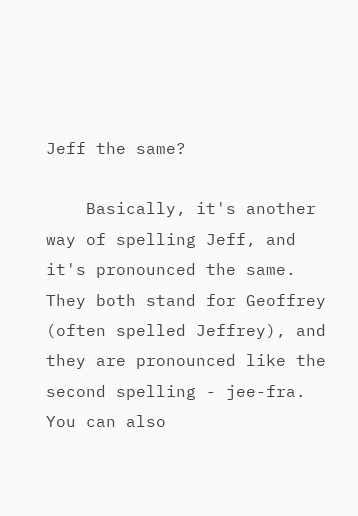Jeff the same?

    Basically, it's another way of spelling Jeff, and it's pronounced the same. They both stand for Geoffrey (often spelled Jeffrey), and they are pronounced like the second spelling - jee-fra. You can also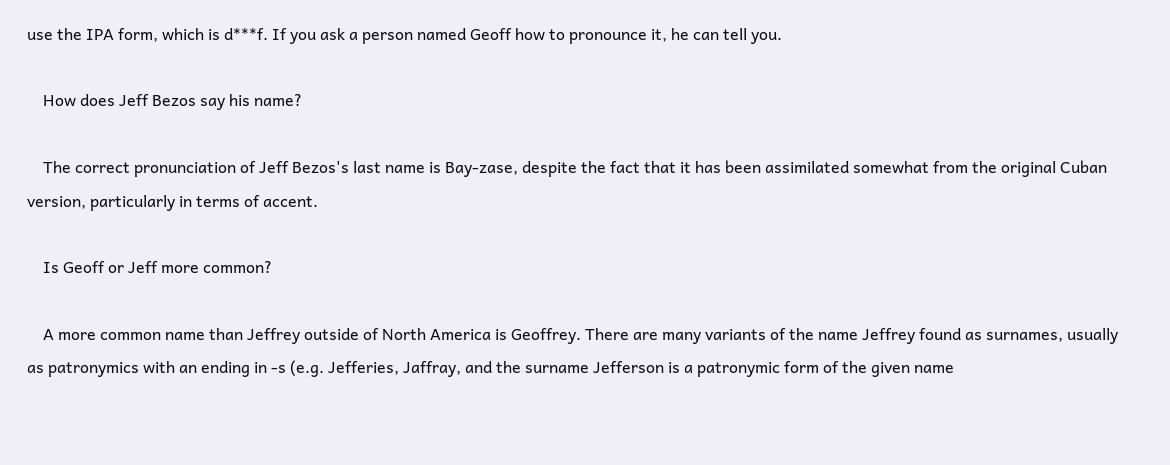use the IPA form, which is d***f. If you ask a person named Geoff how to pronounce it, he can tell you.

    How does Jeff Bezos say his name?

    The correct pronunciation of Jeff Bezos's last name is Bay-zase, despite the fact that it has been assimilated somewhat from the original Cuban version, particularly in terms of accent.

    Is Geoff or Jeff more common?

    A more common name than Jeffrey outside of North America is Geoffrey. There are many variants of the name Jeffrey found as surnames, usually as patronymics with an ending in -s (e.g. Jefferies, Jaffray, and the surname Jefferson is a patronymic form of the given name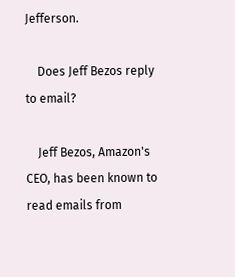Jefferson.

    Does Jeff Bezos reply to email?

    Jeff Bezos, Amazon's CEO, has been known to read emails from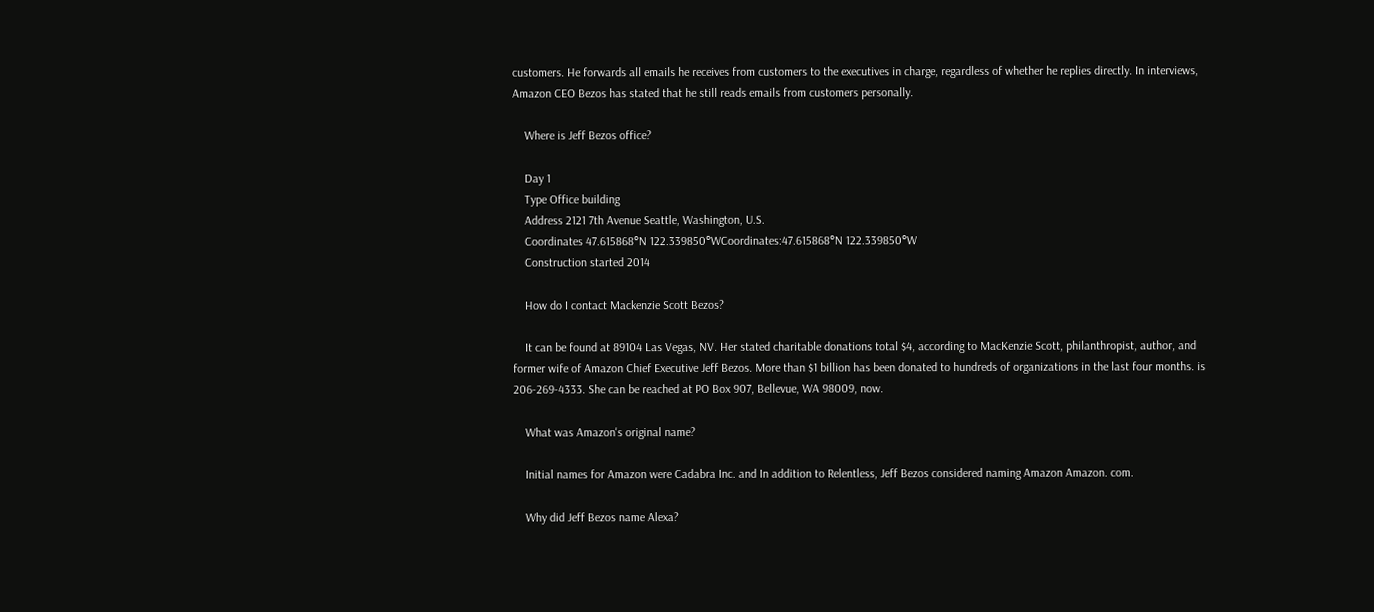customers. He forwards all emails he receives from customers to the executives in charge, regardless of whether he replies directly. In interviews, Amazon CEO Bezos has stated that he still reads emails from customers personally.

    Where is Jeff Bezos office?

    Day 1
    Type Office building
    Address 2121 7th Avenue Seattle, Washington, U.S.
    Coordinates 47.615868°N 122.339850°WCoordinates:47.615868°N 122.339850°W
    Construction started 2014

    How do I contact Mackenzie Scott Bezos?

    It can be found at 89104 Las Vegas, NV. Her stated charitable donations total $4, according to MacKenzie Scott, philanthropist, author, and former wife of Amazon Chief Executive Jeff Bezos. More than $1 billion has been donated to hundreds of organizations in the last four months. is 206-269-4333. She can be reached at PO Box 907, Bellevue, WA 98009, now.

    What was Amazon's original name?

    Initial names for Amazon were Cadabra Inc. and In addition to Relentless, Jeff Bezos considered naming Amazon Amazon. com.

    Why did Jeff Bezos name Alexa?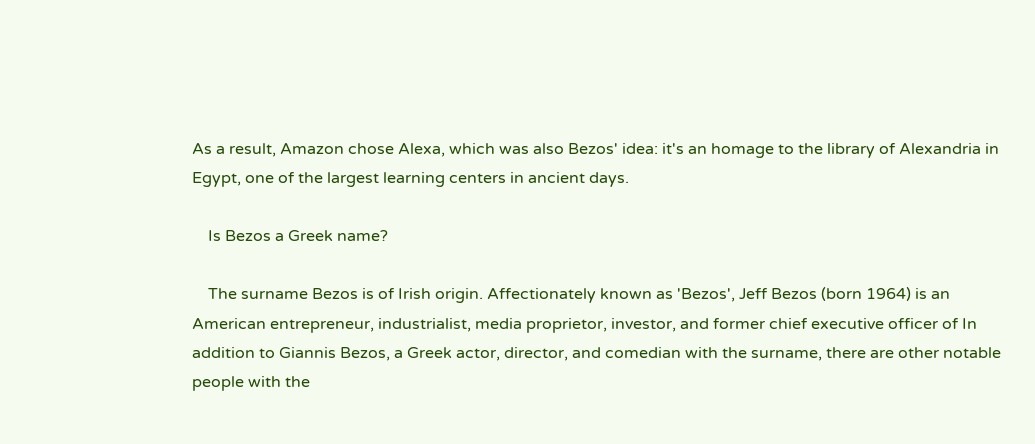As a result, Amazon chose Alexa, which was also Bezos' idea: it's an homage to the library of Alexandria in Egypt, one of the largest learning centers in ancient days.

    Is Bezos a Greek name?

    The surname Bezos is of Irish origin. Affectionately known as 'Bezos', Jeff Bezos (born 1964) is an American entrepreneur, industrialist, media proprietor, investor, and former chief executive officer of In addition to Giannis Bezos, a Greek actor, director, and comedian with the surname, there are other notable people with the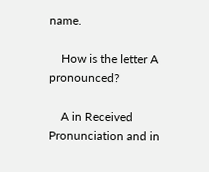name.

    How is the letter A pronounced?

    A in Received Pronunciation and in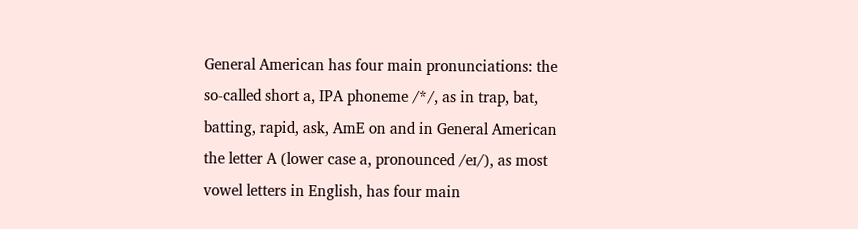General American has four main pronunciations: the so-called short a, IPA phoneme /*/, as in trap, bat, batting, rapid, ask, AmE on and in General American the letter A (lower case a, pronounced /eɪ/), as most vowel letters in English, has four main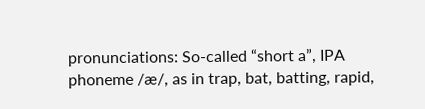pronunciations: So-called “short a”, IPA phoneme /æ/, as in trap, bat, batting, rapid,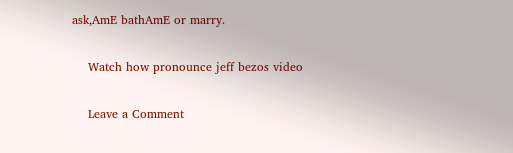ask,AmE bathAmE or marry.

    Watch how pronounce jeff bezos video

    Leave a Comment